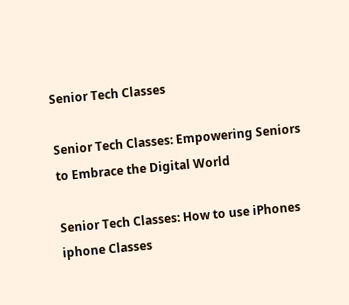Senior Tech Classes

Senior Tech Classes: Empowering Seniors to Embrace the Digital World

Senior Tech Classes: How to use iPhones
iphone Classes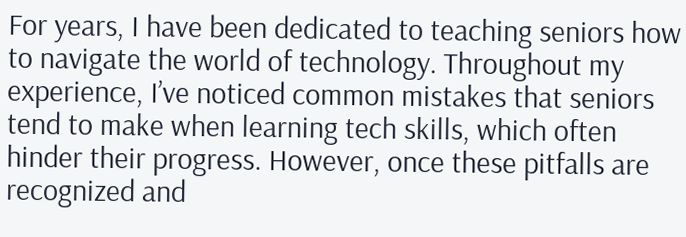For years, I have been dedicated to teaching seniors how to navigate the world of technology. Throughout my experience, I’ve noticed common mistakes that seniors tend to make when learning tech skills, which often hinder their progress. However, once these pitfalls are recognized and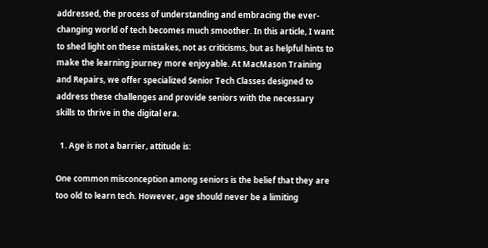addressed, the process of understanding and embracing the ever-changing world of tech becomes much smoother. In this article, I want to shed light on these mistakes, not as criticisms, but as helpful hints to make the learning journey more enjoyable. At MacMason Training and Repairs, we offer specialized Senior Tech Classes designed to address these challenges and provide seniors with the necessary skills to thrive in the digital era.

  1. Age is not a barrier, attitude is:

One common misconception among seniors is the belief that they are too old to learn tech. However, age should never be a limiting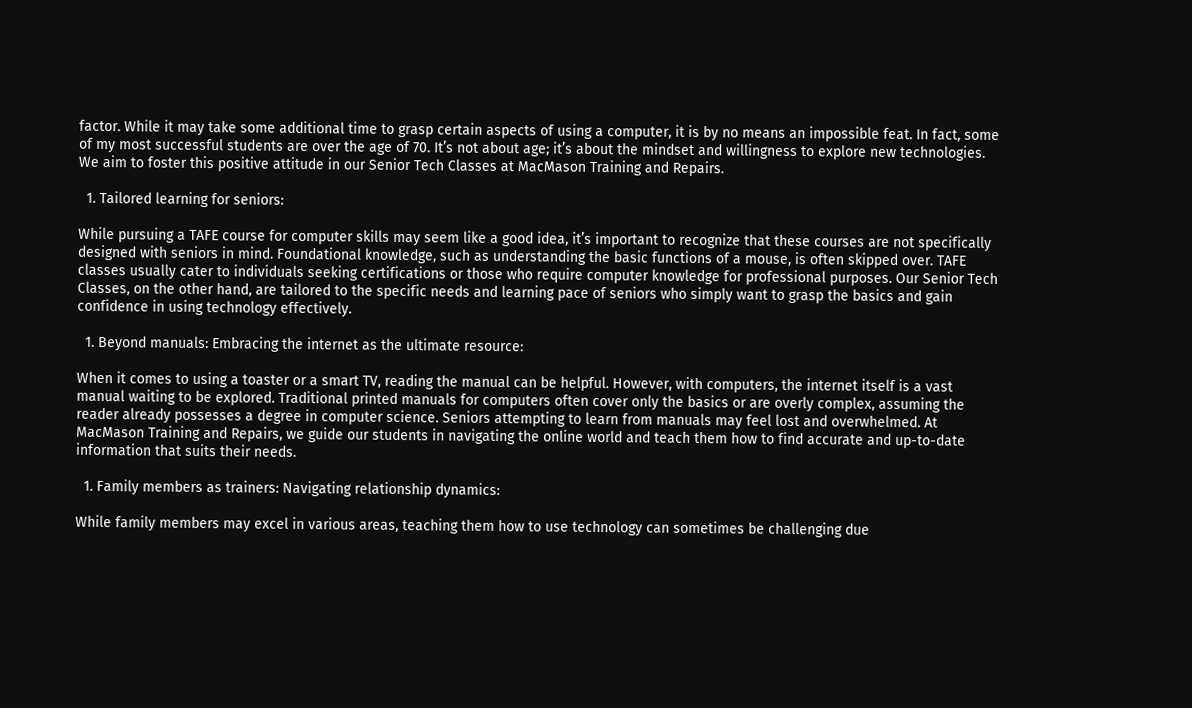factor. While it may take some additional time to grasp certain aspects of using a computer, it is by no means an impossible feat. In fact, some of my most successful students are over the age of 70. It’s not about age; it’s about the mindset and willingness to explore new technologies. We aim to foster this positive attitude in our Senior Tech Classes at MacMason Training and Repairs.

  1. Tailored learning for seniors:

While pursuing a TAFE course for computer skills may seem like a good idea, it’s important to recognize that these courses are not specifically designed with seniors in mind. Foundational knowledge, such as understanding the basic functions of a mouse, is often skipped over. TAFE classes usually cater to individuals seeking certifications or those who require computer knowledge for professional purposes. Our Senior Tech Classes, on the other hand, are tailored to the specific needs and learning pace of seniors who simply want to grasp the basics and gain confidence in using technology effectively.

  1. Beyond manuals: Embracing the internet as the ultimate resource:

When it comes to using a toaster or a smart TV, reading the manual can be helpful. However, with computers, the internet itself is a vast manual waiting to be explored. Traditional printed manuals for computers often cover only the basics or are overly complex, assuming the reader already possesses a degree in computer science. Seniors attempting to learn from manuals may feel lost and overwhelmed. At MacMason Training and Repairs, we guide our students in navigating the online world and teach them how to find accurate and up-to-date information that suits their needs.

  1. Family members as trainers: Navigating relationship dynamics:

While family members may excel in various areas, teaching them how to use technology can sometimes be challenging due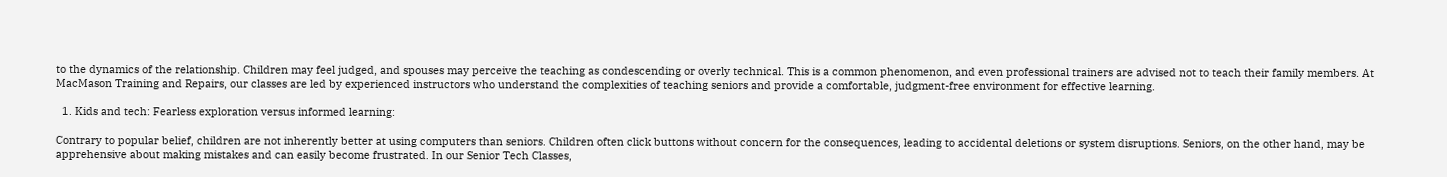to the dynamics of the relationship. Children may feel judged, and spouses may perceive the teaching as condescending or overly technical. This is a common phenomenon, and even professional trainers are advised not to teach their family members. At MacMason Training and Repairs, our classes are led by experienced instructors who understand the complexities of teaching seniors and provide a comfortable, judgment-free environment for effective learning.

  1. Kids and tech: Fearless exploration versus informed learning:

Contrary to popular belief, children are not inherently better at using computers than seniors. Children often click buttons without concern for the consequences, leading to accidental deletions or system disruptions. Seniors, on the other hand, may be apprehensive about making mistakes and can easily become frustrated. In our Senior Tech Classes,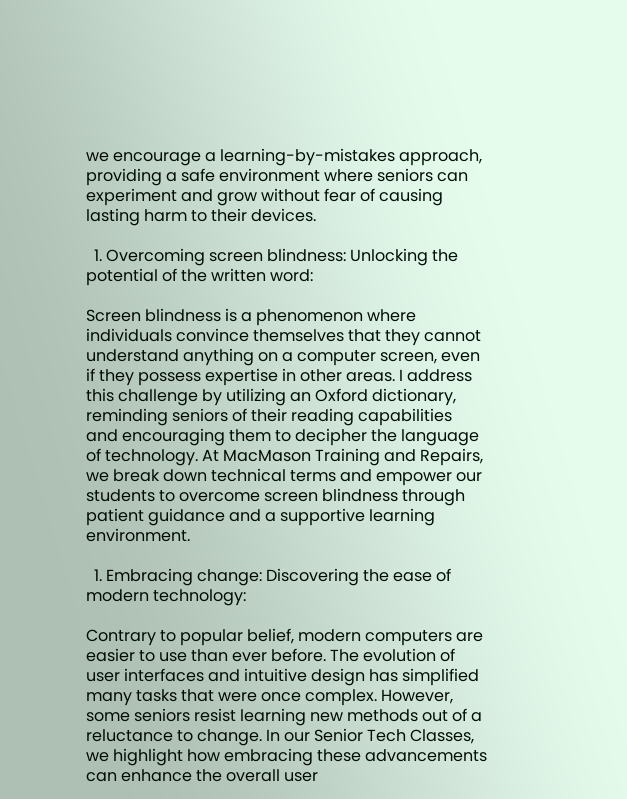we encourage a learning-by-mistakes approach, providing a safe environment where seniors can experiment and grow without fear of causing lasting harm to their devices.

  1. Overcoming screen blindness: Unlocking the potential of the written word:

Screen blindness is a phenomenon where individuals convince themselves that they cannot understand anything on a computer screen, even if they possess expertise in other areas. I address this challenge by utilizing an Oxford dictionary, reminding seniors of their reading capabilities and encouraging them to decipher the language of technology. At MacMason Training and Repairs, we break down technical terms and empower our students to overcome screen blindness through patient guidance and a supportive learning environment.

  1. Embracing change: Discovering the ease of modern technology:

Contrary to popular belief, modern computers are easier to use than ever before. The evolution of user interfaces and intuitive design has simplified many tasks that were once complex. However, some seniors resist learning new methods out of a reluctance to change. In our Senior Tech Classes, we highlight how embracing these advancements can enhance the overall user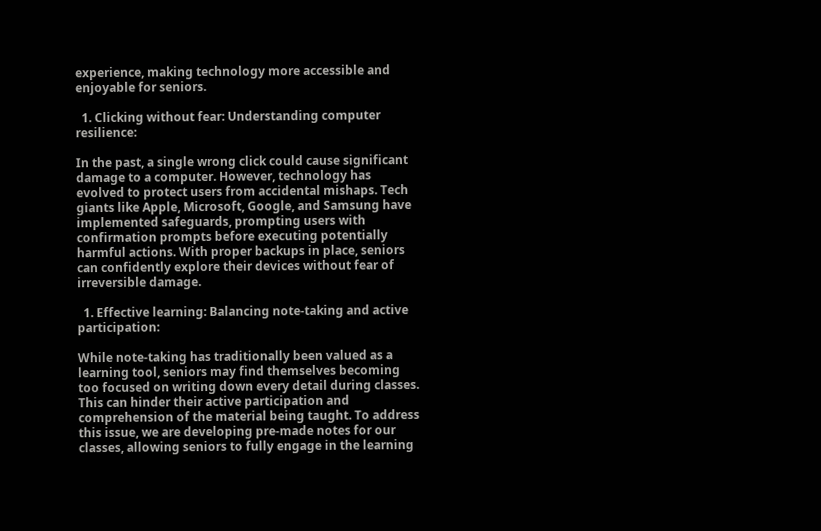experience, making technology more accessible and enjoyable for seniors.

  1. Clicking without fear: Understanding computer resilience:

In the past, a single wrong click could cause significant damage to a computer. However, technology has evolved to protect users from accidental mishaps. Tech giants like Apple, Microsoft, Google, and Samsung have implemented safeguards, prompting users with confirmation prompts before executing potentially harmful actions. With proper backups in place, seniors can confidently explore their devices without fear of irreversible damage.

  1. Effective learning: Balancing note-taking and active participation:

While note-taking has traditionally been valued as a learning tool, seniors may find themselves becoming too focused on writing down every detail during classes. This can hinder their active participation and comprehension of the material being taught. To address this issue, we are developing pre-made notes for our classes, allowing seniors to fully engage in the learning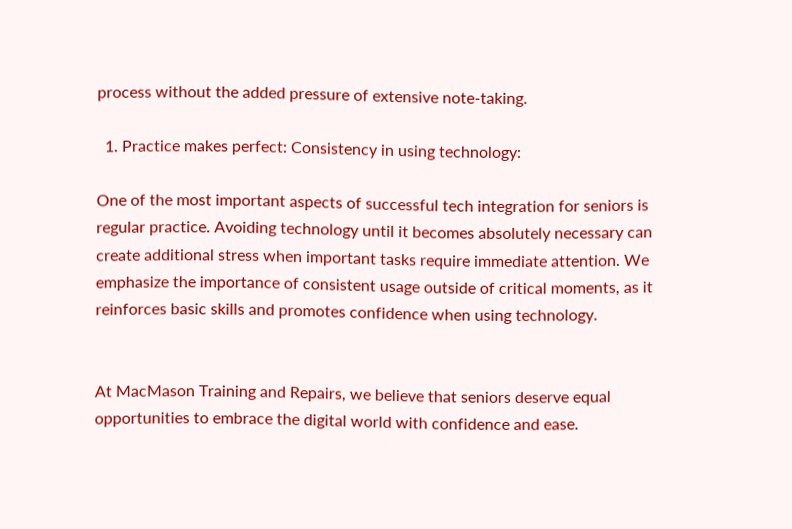process without the added pressure of extensive note-taking.

  1. Practice makes perfect: Consistency in using technology:

One of the most important aspects of successful tech integration for seniors is regular practice. Avoiding technology until it becomes absolutely necessary can create additional stress when important tasks require immediate attention. We emphasize the importance of consistent usage outside of critical moments, as it reinforces basic skills and promotes confidence when using technology.


At MacMason Training and Repairs, we believe that seniors deserve equal opportunities to embrace the digital world with confidence and ease.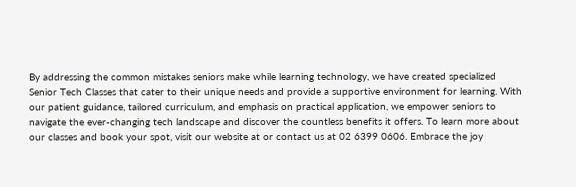By addressing the common mistakes seniors make while learning technology, we have created specialized Senior Tech Classes that cater to their unique needs and provide a supportive environment for learning. With our patient guidance, tailored curriculum, and emphasis on practical application, we empower seniors to navigate the ever-changing tech landscape and discover the countless benefits it offers. To learn more about our classes and book your spot, visit our website at or contact us at 02 6399 0606. Embrace the joy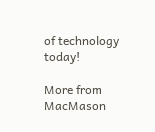of technology today!

More from MacMason